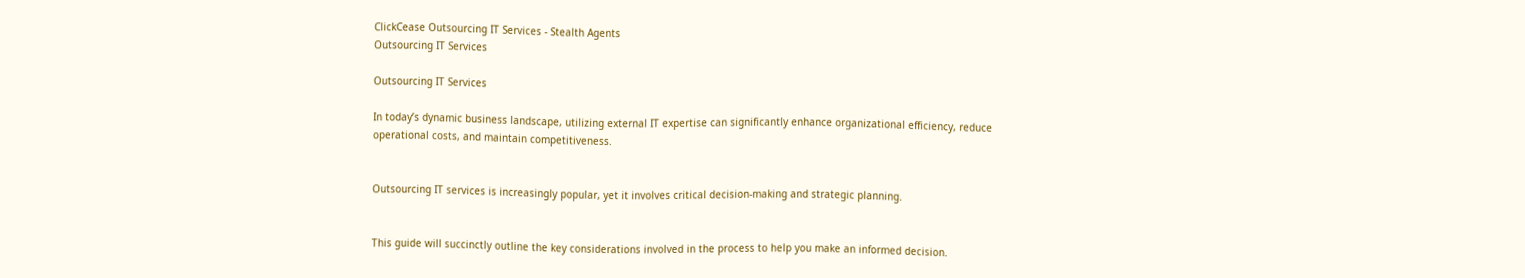ClickCease Outsourcing IT Services - Stealth Agents
Outsourcing IT Services

Outsourcing IT Services

In today’s dynamic business landscape, utilizing external IT expertise can significantly enhance organizational efficiency, reduce operational costs, and maintain competitiveness.


Outsourcing IT services is increasingly popular, yet it involves critical decision-making and strategic planning.


This guide will succinctly outline the key considerations involved in the process to help you make an informed decision.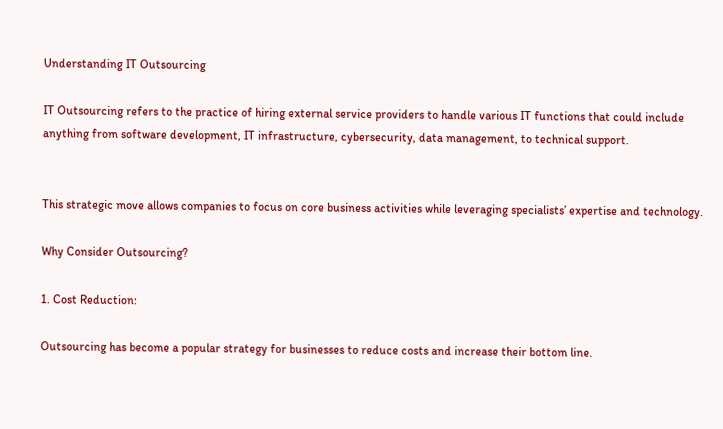Understanding IT Outsourcing

IT Outsourcing refers to the practice of hiring external service providers to handle various IT functions that could include anything from software development, IT infrastructure, cybersecurity, data management, to technical support.


This strategic move allows companies to focus on core business activities while leveraging specialists’ expertise and technology.

Why Consider Outsourcing?

1. Cost Reduction:

Outsourcing has become a popular strategy for businesses to reduce costs and increase their bottom line.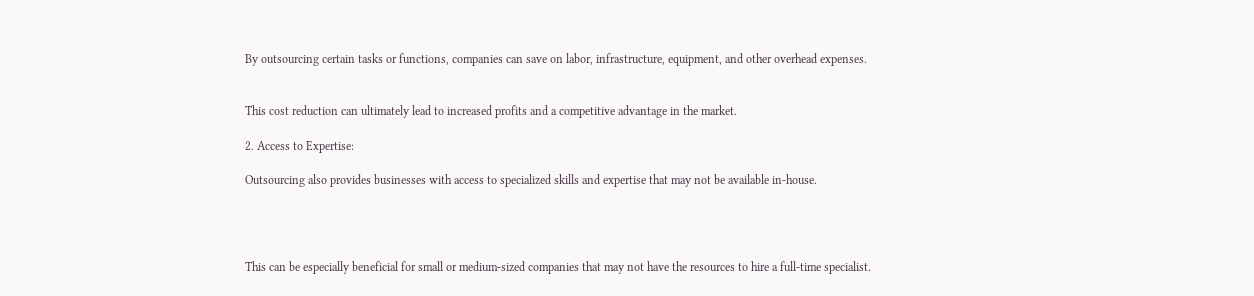By outsourcing certain tasks or functions, companies can save on labor, infrastructure, equipment, and other overhead expenses.


This cost reduction can ultimately lead to increased profits and a competitive advantage in the market.

2. Access to Expertise:

Outsourcing also provides businesses with access to specialized skills and expertise that may not be available in-house.




This can be especially beneficial for small or medium-sized companies that may not have the resources to hire a full-time specialist.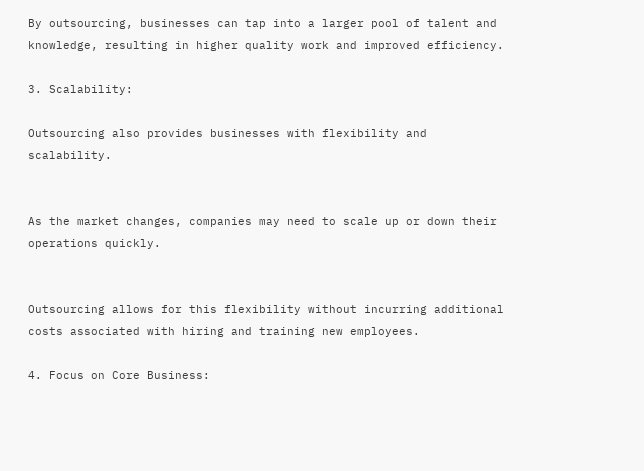By outsourcing, businesses can tap into a larger pool of talent and knowledge, resulting in higher quality work and improved efficiency.

3. Scalability:

Outsourcing also provides businesses with flexibility and scalability.


As the market changes, companies may need to scale up or down their operations quickly.


Outsourcing allows for this flexibility without incurring additional costs associated with hiring and training new employees.

4. Focus on Core Business: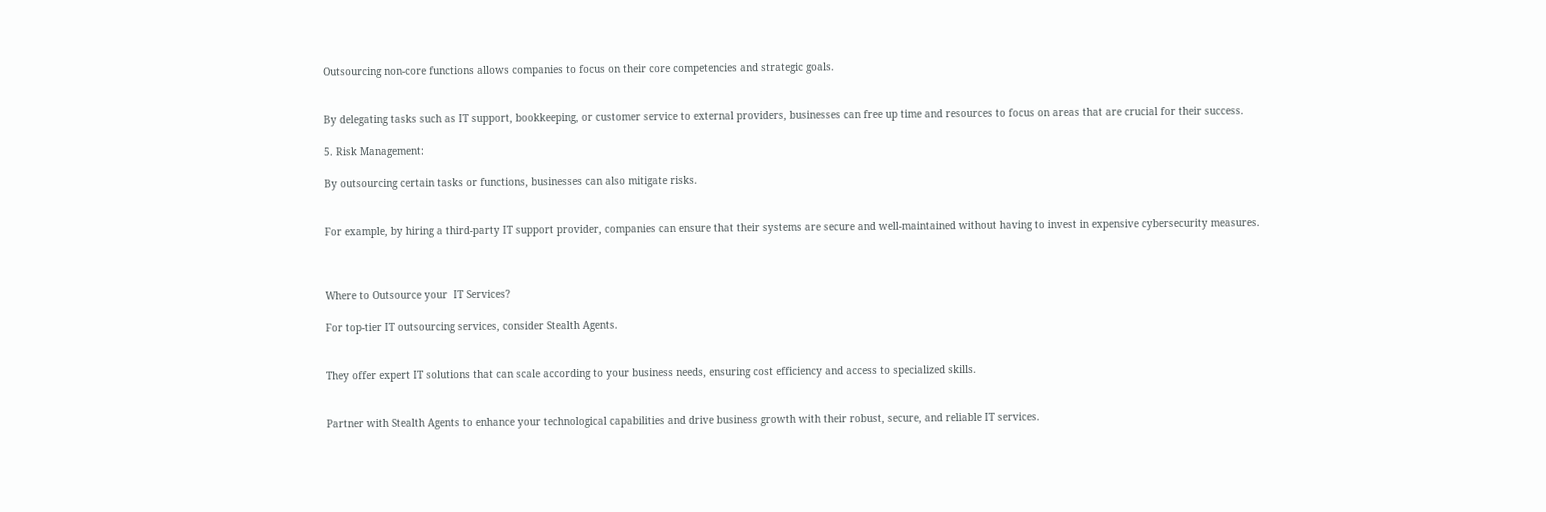Outsourcing non-core functions allows companies to focus on their core competencies and strategic goals.


By delegating tasks such as IT support, bookkeeping, or customer service to external providers, businesses can free up time and resources to focus on areas that are crucial for their success.

5. Risk Management:

By outsourcing certain tasks or functions, businesses can also mitigate risks.


For example, by hiring a third-party IT support provider, companies can ensure that their systems are secure and well-maintained without having to invest in expensive cybersecurity measures.



Where to Outsource your  IT Services?

For top-tier IT outsourcing services, consider Stealth Agents.


They offer expert IT solutions that can scale according to your business needs, ensuring cost efficiency and access to specialized skills.


Partner with Stealth Agents to enhance your technological capabilities and drive business growth with their robust, secure, and reliable IT services.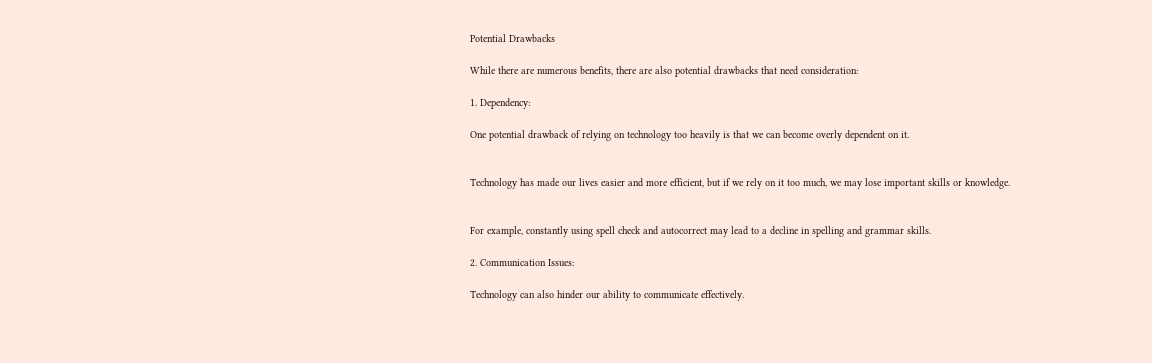Potential Drawbacks

While there are numerous benefits, there are also potential drawbacks that need consideration:

1. Dependency:

One potential drawback of relying on technology too heavily is that we can become overly dependent on it.


Technology has made our lives easier and more efficient, but if we rely on it too much, we may lose important skills or knowledge.


For example, constantly using spell check and autocorrect may lead to a decline in spelling and grammar skills.

2. Communication Issues:

Technology can also hinder our ability to communicate effectively.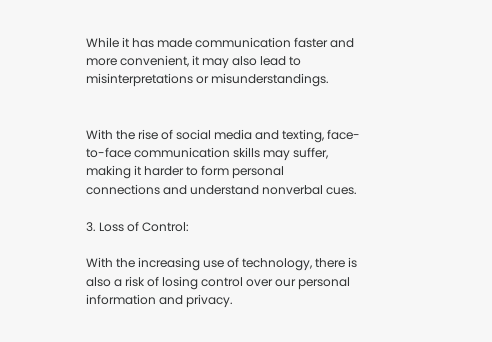While it has made communication faster and more convenient, it may also lead to misinterpretations or misunderstandings.


With the rise of social media and texting, face-to-face communication skills may suffer, making it harder to form personal connections and understand nonverbal cues.

3. Loss of Control:

With the increasing use of technology, there is also a risk of losing control over our personal information and privacy.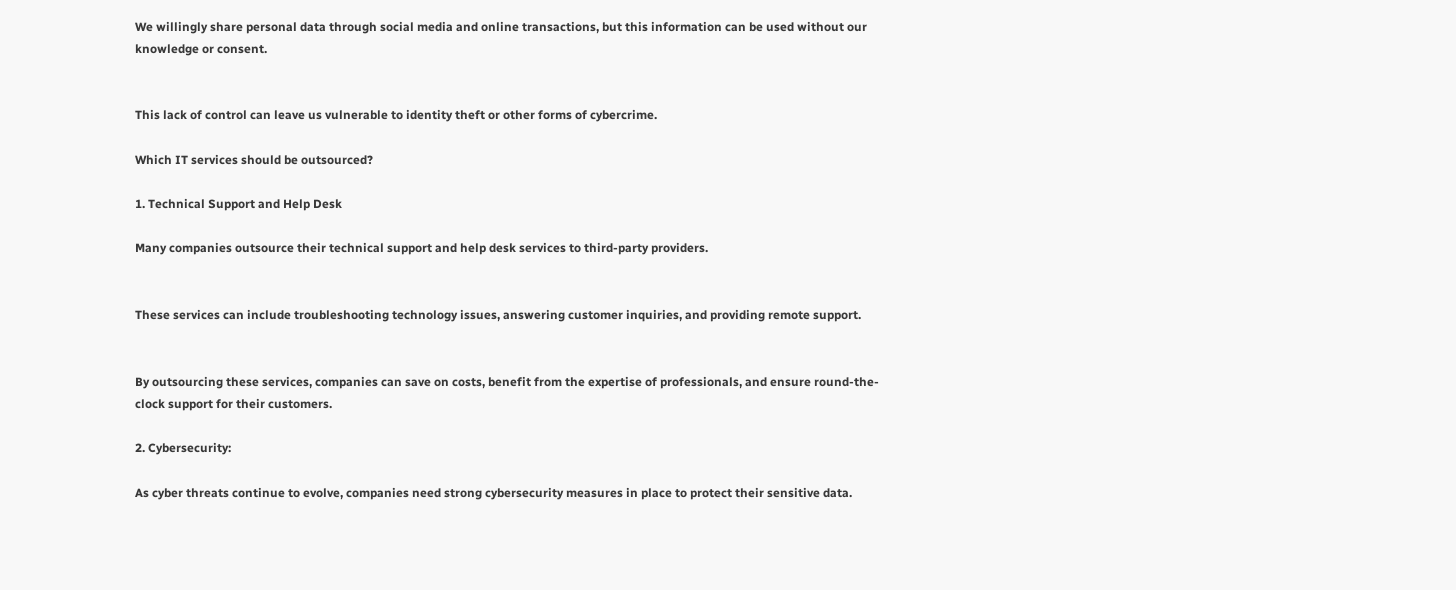We willingly share personal data through social media and online transactions, but this information can be used without our knowledge or consent.


This lack of control can leave us vulnerable to identity theft or other forms of cybercrime.

Which IT services should be outsourced?

1. Technical Support and Help Desk

Many companies outsource their technical support and help desk services to third-party providers.


These services can include troubleshooting technology issues, answering customer inquiries, and providing remote support.


By outsourcing these services, companies can save on costs, benefit from the expertise of professionals, and ensure round-the-clock support for their customers.

2. Cybersecurity:

As cyber threats continue to evolve, companies need strong cybersecurity measures in place to protect their sensitive data.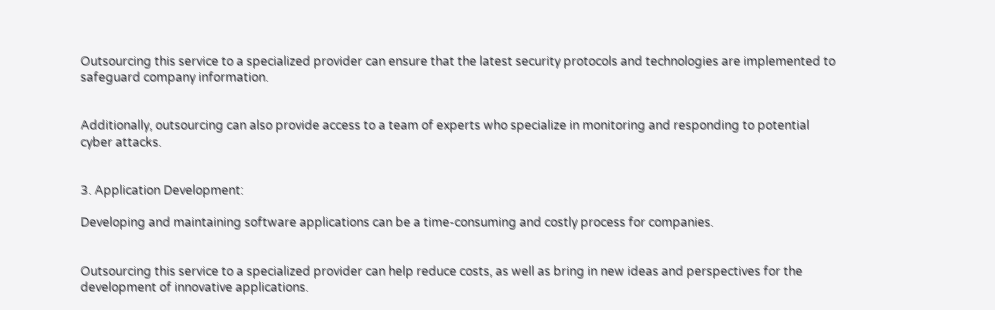Outsourcing this service to a specialized provider can ensure that the latest security protocols and technologies are implemented to safeguard company information.


Additionally, outsourcing can also provide access to a team of experts who specialize in monitoring and responding to potential cyber attacks.


3. Application Development:

Developing and maintaining software applications can be a time-consuming and costly process for companies.


Outsourcing this service to a specialized provider can help reduce costs, as well as bring in new ideas and perspectives for the development of innovative applications.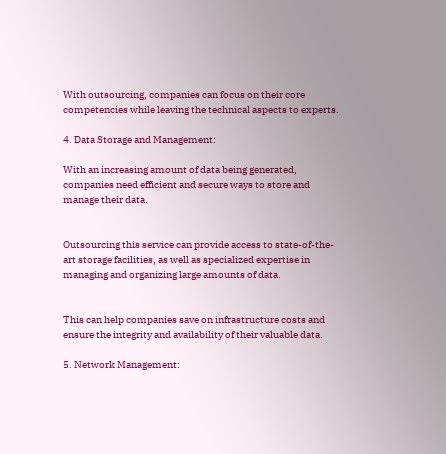With outsourcing, companies can focus on their core competencies while leaving the technical aspects to experts.

4. Data Storage and Management:

With an increasing amount of data being generated, companies need efficient and secure ways to store and manage their data.


Outsourcing this service can provide access to state-of-the-art storage facilities, as well as specialized expertise in managing and organizing large amounts of data.


This can help companies save on infrastructure costs and ensure the integrity and availability of their valuable data.

5. Network Management: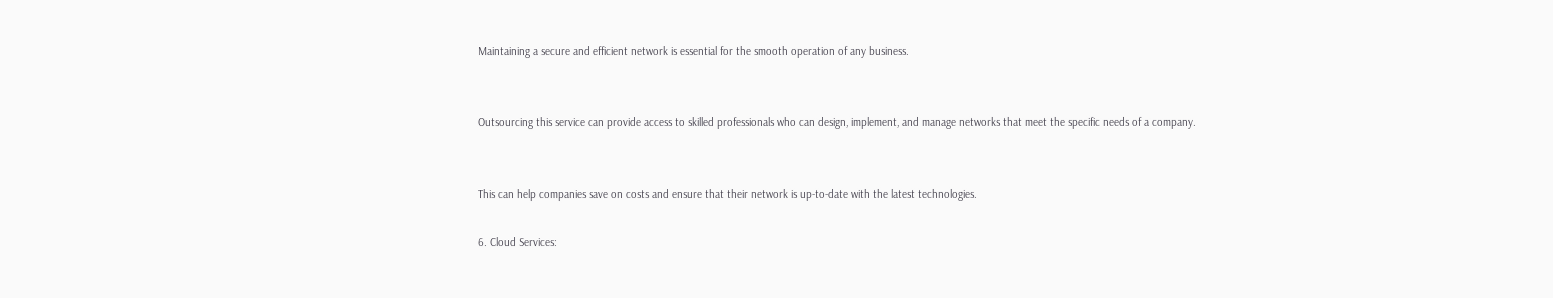Maintaining a secure and efficient network is essential for the smooth operation of any business.


Outsourcing this service can provide access to skilled professionals who can design, implement, and manage networks that meet the specific needs of a company.


This can help companies save on costs and ensure that their network is up-to-date with the latest technologies.

6. Cloud Services: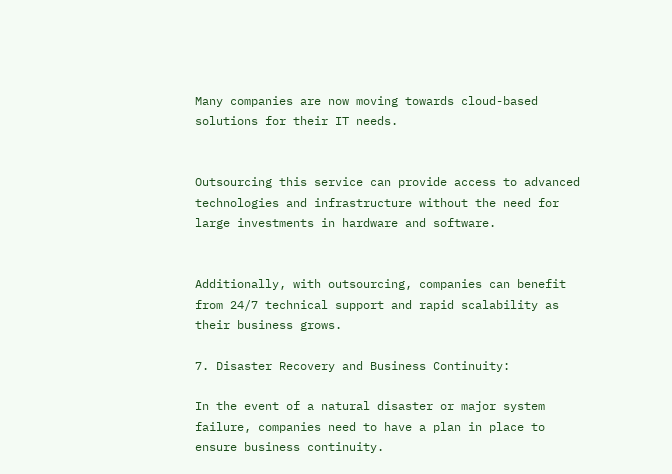Many companies are now moving towards cloud-based solutions for their IT needs.


Outsourcing this service can provide access to advanced technologies and infrastructure without the need for large investments in hardware and software.


Additionally, with outsourcing, companies can benefit from 24/7 technical support and rapid scalability as their business grows.

7. Disaster Recovery and Business Continuity:

In the event of a natural disaster or major system failure, companies need to have a plan in place to ensure business continuity.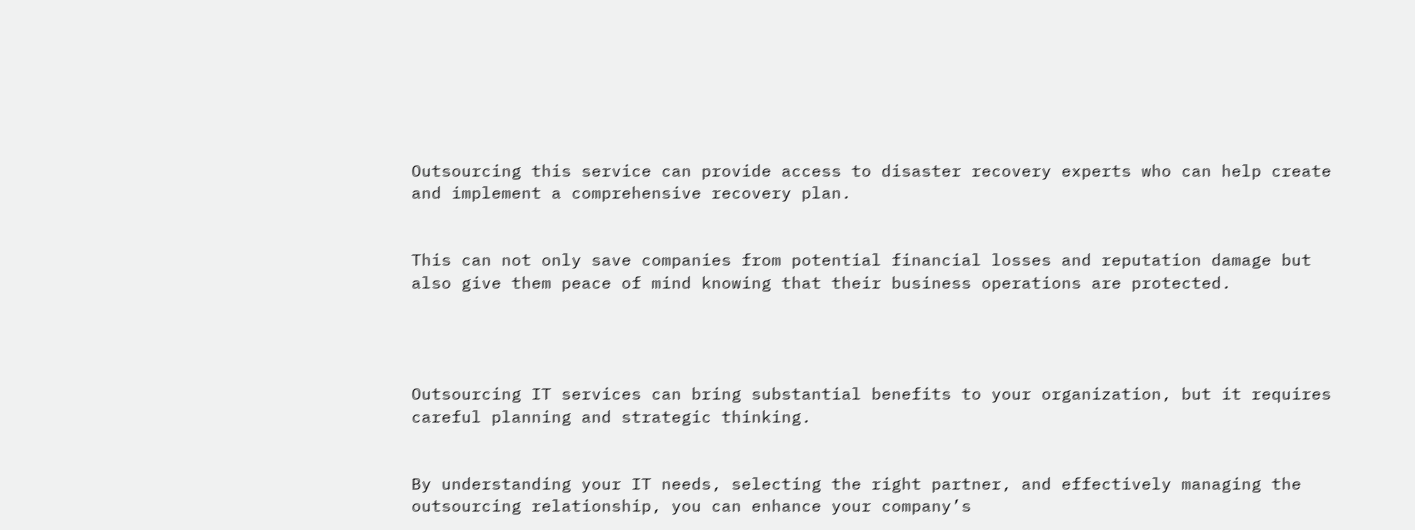Outsourcing this service can provide access to disaster recovery experts who can help create and implement a comprehensive recovery plan.


This can not only save companies from potential financial losses and reputation damage but also give them peace of mind knowing that their business operations are protected.




Outsourcing IT services can bring substantial benefits to your organization, but it requires careful planning and strategic thinking.


By understanding your IT needs, selecting the right partner, and effectively managing the outsourcing relationship, you can enhance your company’s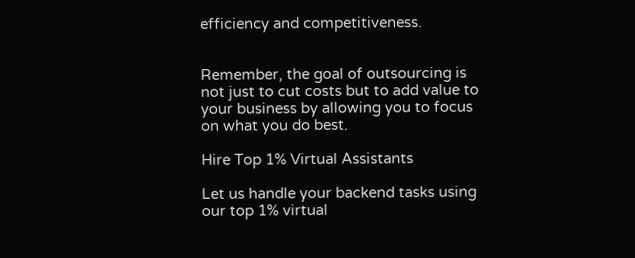efficiency and competitiveness.


Remember, the goal of outsourcing is not just to cut costs but to add value to your business by allowing you to focus on what you do best.

Hire Top 1% Virtual Assistants

Let us handle your backend tasks using our top 1% virtual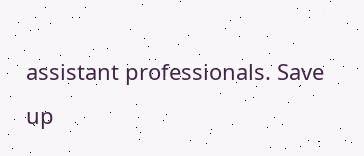assistant professionals. Save up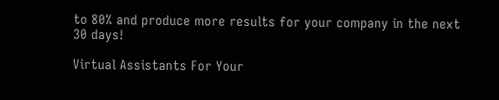to 80% and produce more results for your company in the next 30 days!

Virtual Assistants For Your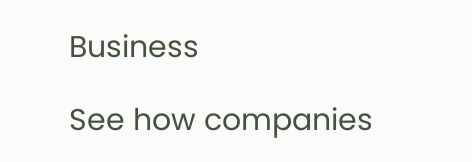Business

See how companies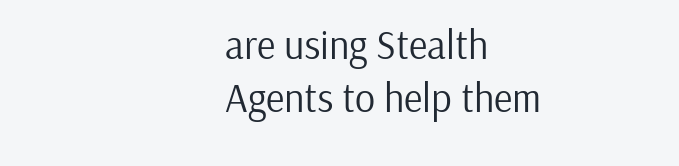are using Stealth Agents to help them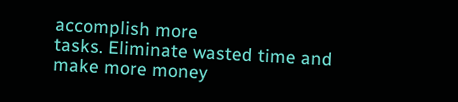accomplish more
tasks. Eliminate wasted time and make more money